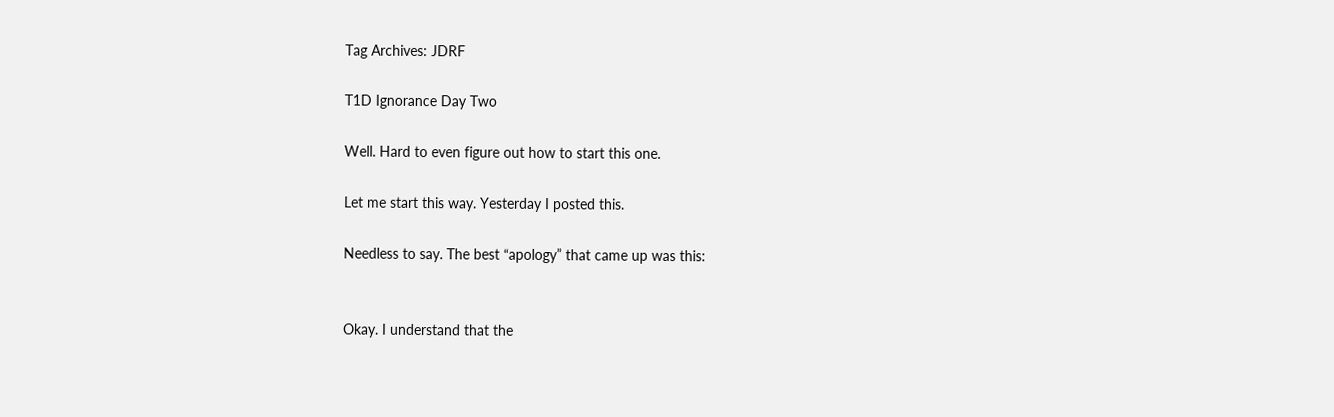Tag Archives: JDRF

T1D Ignorance Day Two

Well. Hard to even figure out how to start this one.

Let me start this way. Yesterday I posted this.

Needless to say. The best “apology” that came up was this:


Okay. I understand that the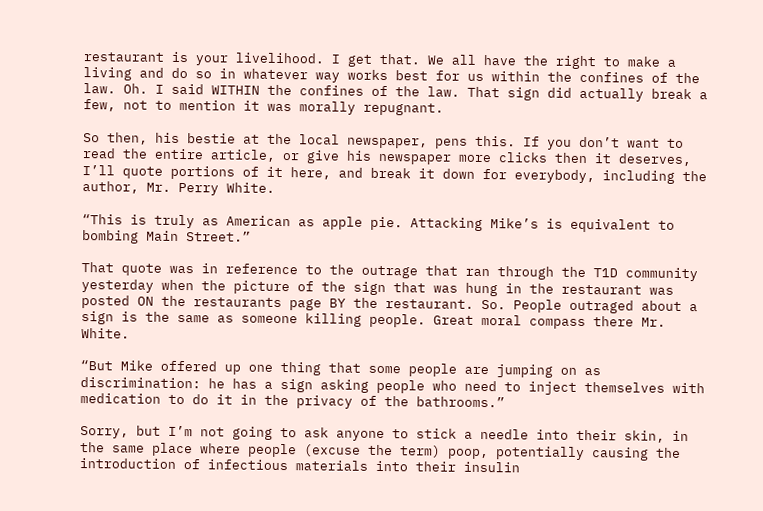restaurant is your livelihood. I get that. We all have the right to make a living and do so in whatever way works best for us within the confines of the law. Oh. I said WITHIN the confines of the law. That sign did actually break a few, not to mention it was morally repugnant.

So then, his bestie at the local newspaper, pens this. If you don’t want to read the entire article, or give his newspaper more clicks then it deserves, I’ll quote portions of it here, and break it down for everybody, including the author, Mr. Perry White.

“This is truly as American as apple pie. Attacking Mike’s is equivalent to bombing Main Street.”

That quote was in reference to the outrage that ran through the T1D community yesterday when the picture of the sign that was hung in the restaurant was posted ON the restaurants page BY the restaurant. So. People outraged about a sign is the same as someone killing people. Great moral compass there Mr. White.

“But Mike offered up one thing that some people are jumping on as discrimination: he has a sign asking people who need to inject themselves with medication to do it in the privacy of the bathrooms.”

Sorry, but I’m not going to ask anyone to stick a needle into their skin, in the same place where people (excuse the term) poop, potentially causing the introduction of infectious materials into their insulin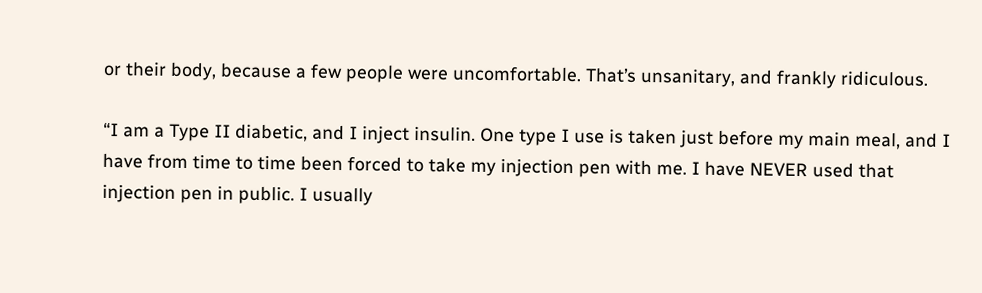or their body, because a few people were uncomfortable. That’s unsanitary, and frankly ridiculous.

“I am a Type II diabetic, and I inject insulin. One type I use is taken just before my main meal, and I have from time to time been forced to take my injection pen with me. I have NEVER used that injection pen in public. I usually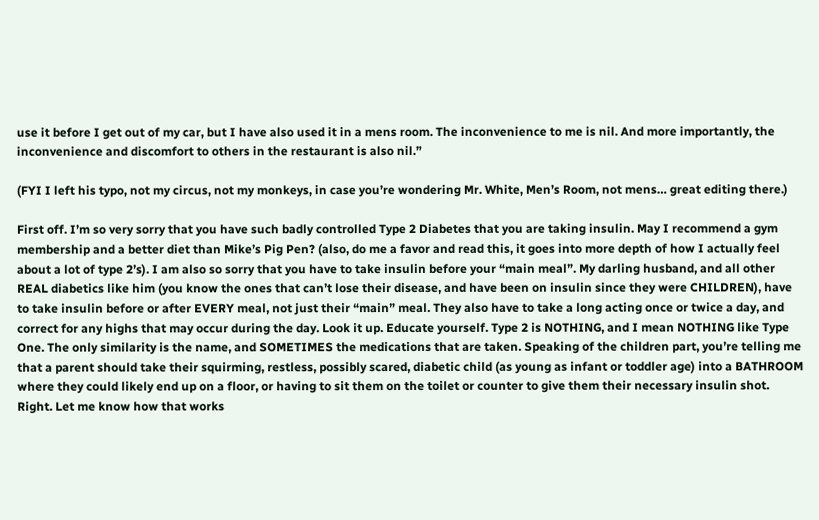use it before I get out of my car, but I have also used it in a mens room. The inconvenience to me is nil. And more importantly, the inconvenience and discomfort to others in the restaurant is also nil.”

(FYI I left his typo, not my circus, not my monkeys, in case you’re wondering Mr. White, Men’s Room, not mens… great editing there.)

First off. I’m so very sorry that you have such badly controlled Type 2 Diabetes that you are taking insulin. May I recommend a gym membership and a better diet than Mike’s Pig Pen? (also, do me a favor and read this, it goes into more depth of how I actually feel about a lot of type 2’s). I am also so sorry that you have to take insulin before your “main meal”. My darling husband, and all other REAL diabetics like him (you know the ones that can’t lose their disease, and have been on insulin since they were CHILDREN), have to take insulin before or after EVERY meal, not just their “main” meal. They also have to take a long acting once or twice a day, and correct for any highs that may occur during the day. Look it up. Educate yourself. Type 2 is NOTHING, and I mean NOTHING like Type One. The only similarity is the name, and SOMETIMES the medications that are taken. Speaking of the children part, you’re telling me that a parent should take their squirming, restless, possibly scared, diabetic child (as young as infant or toddler age) into a BATHROOM where they could likely end up on a floor, or having to sit them on the toilet or counter to give them their necessary insulin shot. Right. Let me know how that works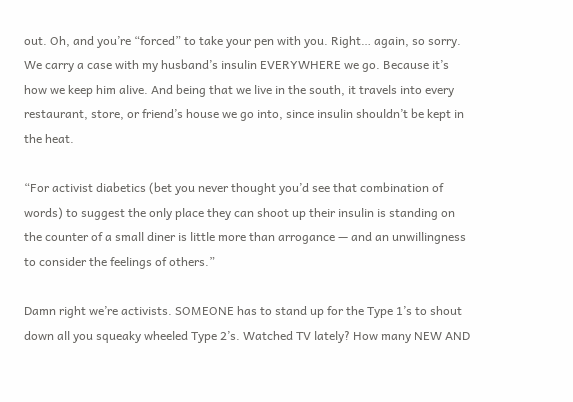out. Oh, and you’re “forced” to take your pen with you. Right… again, so sorry. We carry a case with my husband’s insulin EVERYWHERE we go. Because it’s how we keep him alive. And being that we live in the south, it travels into every restaurant, store, or friend’s house we go into, since insulin shouldn’t be kept in the heat.

“For activist diabetics (bet you never thought you’d see that combination of words) to suggest the only place they can shoot up their insulin is standing on the counter of a small diner is little more than arrogance — and an unwillingness to consider the feelings of others.”

Damn right we’re activists. SOMEONE has to stand up for the Type 1’s to shout down all you squeaky wheeled Type 2’s. Watched TV lately? How many NEW AND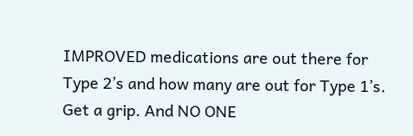IMPROVED medications are out there for Type 2’s and how many are out for Type 1’s. Get a grip. And NO ONE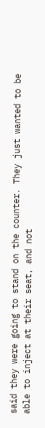said they were going to stand on the counter. They just wanted to be able to inject at their seat, and not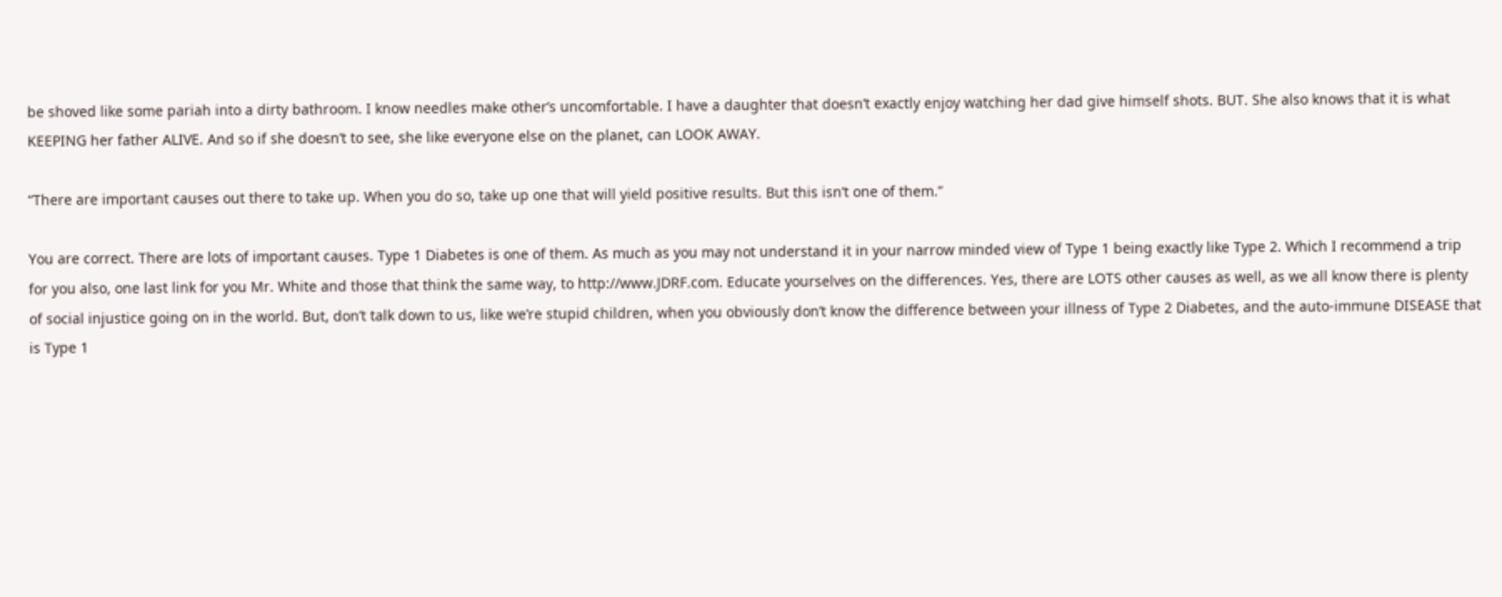be shoved like some pariah into a dirty bathroom. I know needles make other’s uncomfortable. I have a daughter that doesn’t exactly enjoy watching her dad give himself shots. BUT. She also knows that it is what KEEPING her father ALIVE. And so if she doesn’t to see, she like everyone else on the planet, can LOOK AWAY.

“There are important causes out there to take up. When you do so, take up one that will yield positive results. But this isn’t one of them.”

You are correct. There are lots of important causes. Type 1 Diabetes is one of them. As much as you may not understand it in your narrow minded view of Type 1 being exactly like Type 2. Which I recommend a trip for you also, one last link for you Mr. White and those that think the same way, to http://www.JDRF.com. Educate yourselves on the differences. Yes, there are LOTS other causes as well, as we all know there is plenty of social injustice going on in the world. But, don’t talk down to us, like we’re stupid children, when you obviously don’t know the difference between your illness of Type 2 Diabetes, and the auto-immune DISEASE that is Type 1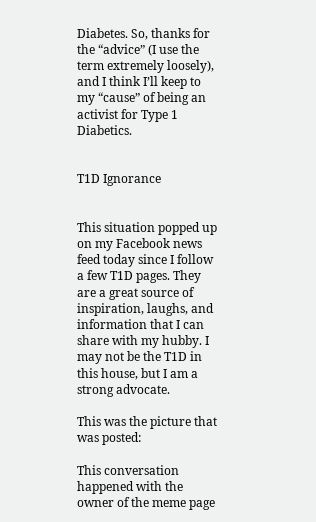Diabetes. So, thanks for the “advice” (I use the term extremely loosely), and I think I’ll keep to my “cause” of being an activist for Type 1 Diabetics.


T1D Ignorance


This situation popped up on my Facebook news feed today since I follow a few T1D pages. They are a great source of inspiration, laughs, and information that I can share with my hubby. I may not be the T1D in this house, but I am a strong advocate.

This was the picture that was posted:

This conversation happened with the owner of the meme page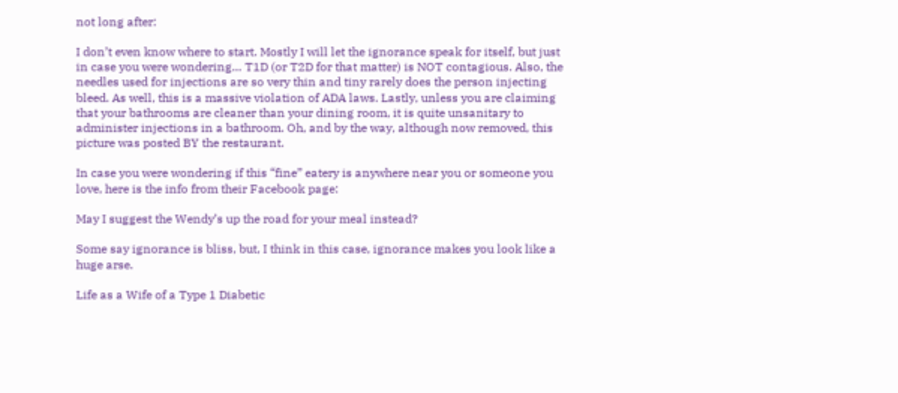not long after:

I don’t even know where to start. Mostly I will let the ignorance speak for itself, but just in case you were wondering… T1D (or T2D for that matter) is NOT contagious. Also, the needles used for injections are so very thin and tiny rarely does the person injecting bleed. As well, this is a massive violation of ADA laws. Lastly, unless you are claiming that your bathrooms are cleaner than your dining room, it is quite unsanitary to administer injections in a bathroom. Oh, and by the way, although now removed, this picture was posted BY the restaurant.

In case you were wondering if this “fine” eatery is anywhere near you or someone you love, here is the info from their Facebook page:

May I suggest the Wendy’s up the road for your meal instead?

Some say ignorance is bliss, but, I think in this case, ignorance makes you look like a huge arse.

Life as a Wife of a Type 1 Diabetic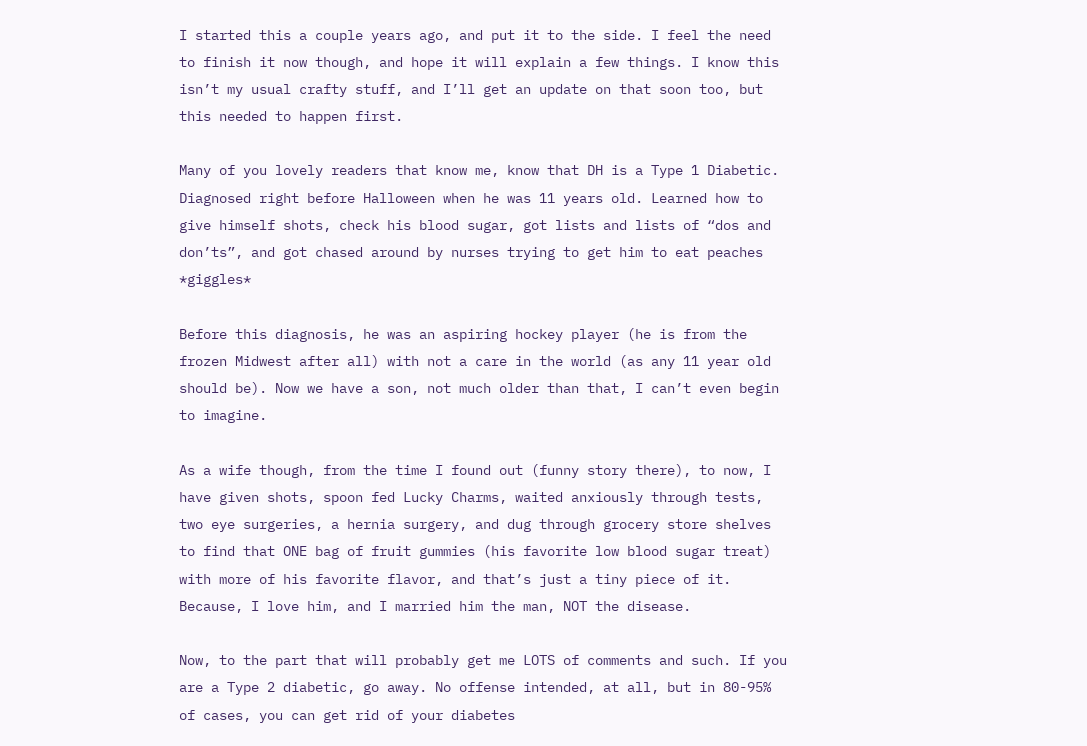I started this a couple years ago, and put it to the side. I feel the need to finish it now though, and hope it will explain a few things. I know this isn’t my usual crafty stuff, and I’ll get an update on that soon too, but this needed to happen first.

Many of you lovely readers that know me, know that DH is a Type 1 Diabetic. Diagnosed right before Halloween when he was 11 years old. Learned how to give himself shots, check his blood sugar, got lists and lists of “dos and don’ts”, and got chased around by nurses trying to get him to eat peaches *giggles*

Before this diagnosis, he was an aspiring hockey player (he is from the frozen Midwest after all) with not a care in the world (as any 11 year old should be). Now we have a son, not much older than that, I can’t even begin to imagine.

As a wife though, from the time I found out (funny story there), to now, I have given shots, spoon fed Lucky Charms, waited anxiously through tests, two eye surgeries, a hernia surgery, and dug through grocery store shelves to find that ONE bag of fruit gummies (his favorite low blood sugar treat) with more of his favorite flavor, and that’s just a tiny piece of it. Because, I love him, and I married him the man, NOT the disease.

Now, to the part that will probably get me LOTS of comments and such. If you are a Type 2 diabetic, go away. No offense intended, at all, but in 80-95% of cases, you can get rid of your diabetes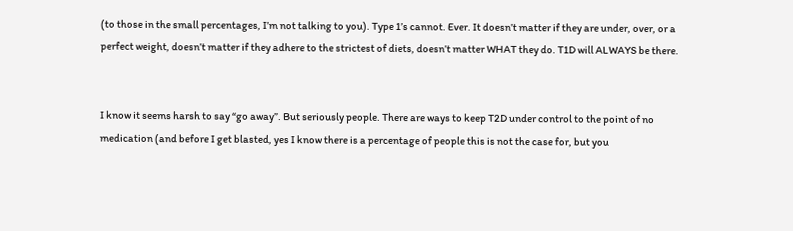(to those in the small percentages, I’m not talking to you). Type 1’s cannot. Ever. It doesn’t matter if they are under, over, or a perfect weight, doesn’t matter if they adhere to the strictest of diets, doesn’t matter WHAT they do. T1D will ALWAYS be there.


I know it seems harsh to say “go away”. But seriously people. There are ways to keep T2D under control to the point of no medication (and before I get blasted, yes I know there is a percentage of people this is not the case for, but you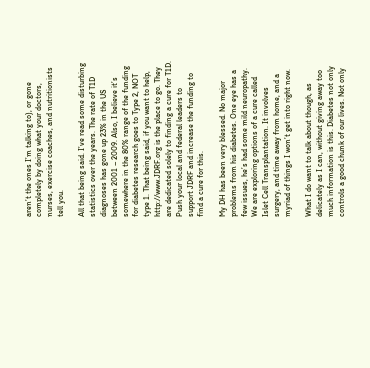aren’t the ones I’m talking to), or gone completely by doing what your doctors, nurses, exercise coaches, and nutritionists tell you.

All that being said. I’ve read some disturbing statistics over the years. The rate of T1D diagnoses has gone up 23% in the US between 2001 – 2009. Also, I believe it’s somewhere in the 80% range of the funding for diabetes research goes to Type 2, NOT type 1. That being said, if you want to help, http://www.JDRF.org is the place to go. They are dedicated solely to finding a cure for T1D. Push your local and federal leaders to support JDRF and increase the funding to find a cure for this.

My DH has been very blessed. No major problems from his diabetes. One eye has a few issues, he’s had some mild neuropathy. We are exploring options of a cure called Islet Cell Transplantation. It involves surgery, and time away from home, and a myriad of things I won’t get into right now.

What I do want to talk about though, as delicately as I can, without giving away too much information is this. Diabetes not only controls a good chunk of our lives. Not only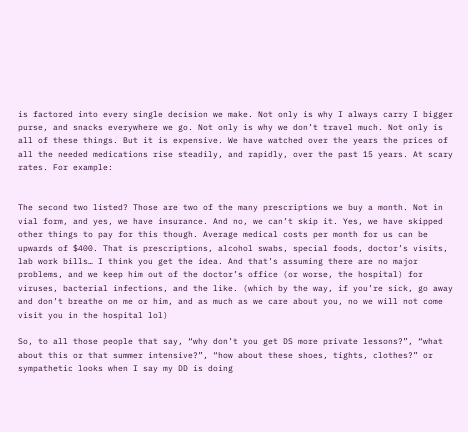is factored into every single decision we make. Not only is why I always carry I bigger purse, and snacks everywhere we go. Not only is why we don’t travel much. Not only is all of these things. But it is expensive. We have watched over the years the prices of all the needed medications rise steadily, and rapidly, over the past 15 years. At scary rates. For example:


The second two listed? Those are two of the many prescriptions we buy a month. Not in vial form, and yes, we have insurance. And no, we can’t skip it. Yes, we have skipped other things to pay for this though. Average medical costs per month for us can be upwards of $400. That is prescriptions, alcohol swabs, special foods, doctor’s visits, lab work bills… I think you get the idea. And that’s assuming there are no major problems, and we keep him out of the doctor’s office (or worse, the hospital) for viruses, bacterial infections, and the like. (which by the way, if you’re sick, go away and don’t breathe on me or him, and as much as we care about you, no we will not come visit you in the hospital lol)

So, to all those people that say, “why don’t you get DS more private lessons?”, “what about this or that summer intensive?”, “how about these shoes, tights, clothes?” or sympathetic looks when I say my DD is doing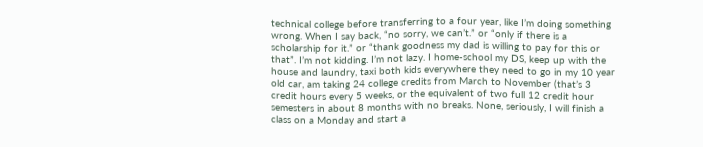technical college before transferring to a four year, like I’m doing something wrong. When I say back, “no sorry, we can’t.” or “only if there is a scholarship for it.” or “thank goodness my dad is willing to pay for this or that”. I’m not kidding. I’m not lazy. I home-school my DS, keep up with the house and laundry, taxi both kids everywhere they need to go in my 10 year old car, am taking 24 college credits from March to November (that’s 3 credit hours every 5 weeks, or the equivalent of two full 12 credit hour semesters in about 8 months with no breaks. None, seriously, I will finish a class on a Monday and start a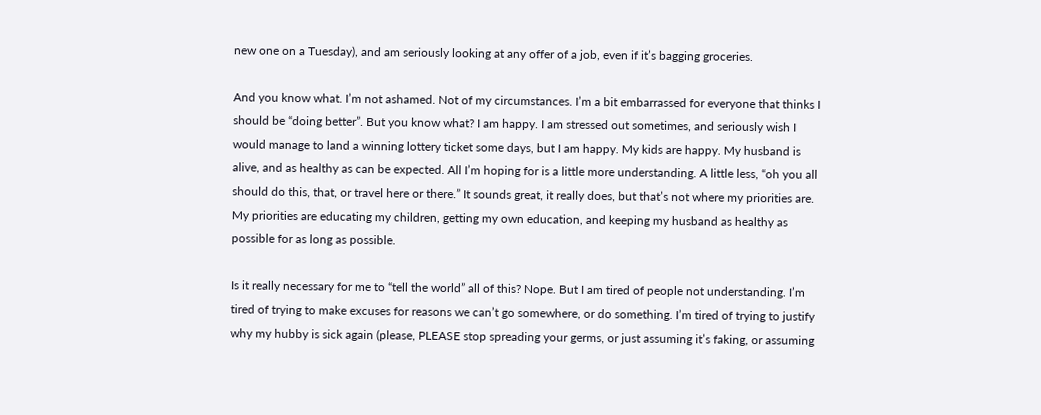new one on a Tuesday), and am seriously looking at any offer of a job, even if it’s bagging groceries.

And you know what. I’m not ashamed. Not of my circumstances. I’m a bit embarrassed for everyone that thinks I should be “doing better”. But you know what? I am happy. I am stressed out sometimes, and seriously wish I would manage to land a winning lottery ticket some days, but I am happy. My kids are happy. My husband is alive, and as healthy as can be expected. All I’m hoping for is a little more understanding. A little less, “oh you all should do this, that, or travel here or there.” It sounds great, it really does, but that’s not where my priorities are. My priorities are educating my children, getting my own education, and keeping my husband as healthy as possible for as long as possible.

Is it really necessary for me to “tell the world” all of this? Nope. But I am tired of people not understanding. I’m tired of trying to make excuses for reasons we can’t go somewhere, or do something. I’m tired of trying to justify why my hubby is sick again (please, PLEASE stop spreading your germs, or just assuming it’s faking, or assuming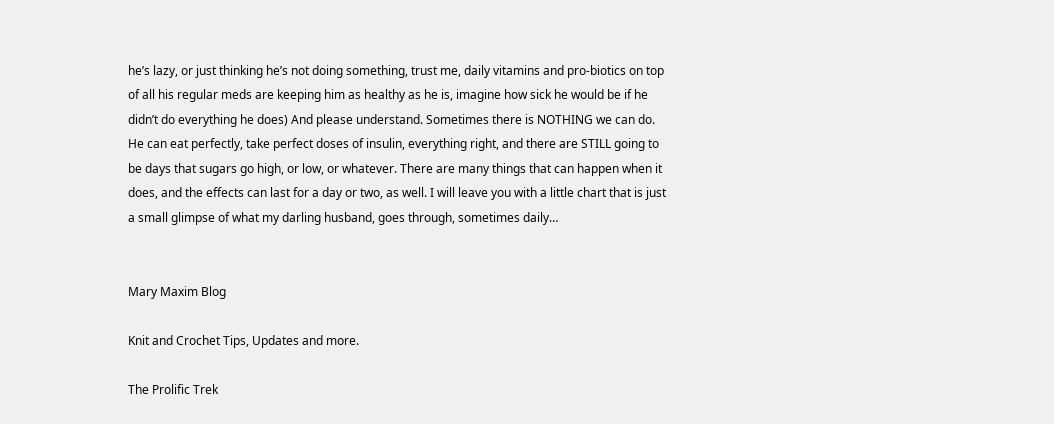he’s lazy, or just thinking he’s not doing something, trust me, daily vitamins and pro-biotics on top of all his regular meds are keeping him as healthy as he is, imagine how sick he would be if he didn’t do everything he does) And please understand. Sometimes there is NOTHING we can do. He can eat perfectly, take perfect doses of insulin, everything right, and there are STILL going to be days that sugars go high, or low, or whatever. There are many things that can happen when it does, and the effects can last for a day or two, as well. I will leave you with a little chart that is just a small glimpse of what my darling husband, goes through, sometimes daily…


Mary Maxim Blog

Knit and Crochet Tips, Updates and more.

The Prolific Trek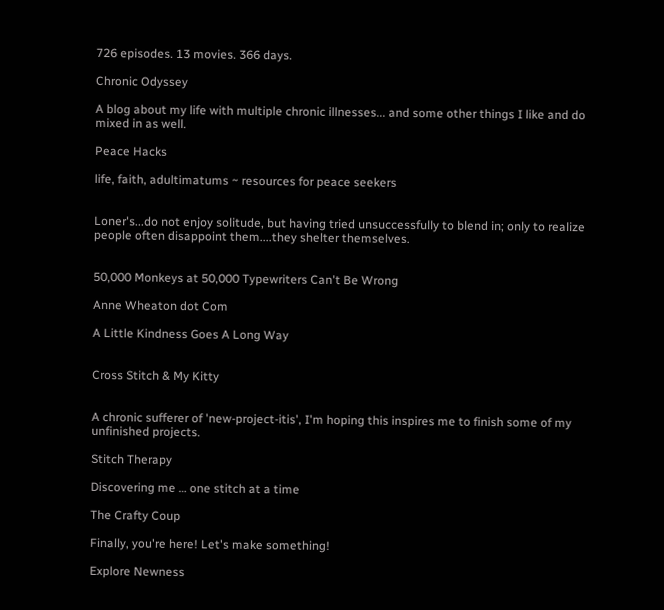726 episodes. 13 movies. 366 days.

Chronic Odyssey

A blog about my life with multiple chronic illnesses... and some other things I like and do mixed in as well.

Peace Hacks

life, faith, adultimatums ~ resources for peace seekers


Loner's...do not enjoy solitude, but having tried unsuccessfully to blend in; only to realize people often disappoint them....they shelter themselves.


50,000 Monkeys at 50,000 Typewriters Can't Be Wrong

Anne Wheaton dot Com

A Little Kindness Goes A Long Way


Cross Stitch & My Kitty


A chronic sufferer of 'new-project-itis', I'm hoping this inspires me to finish some of my unfinished projects.

Stitch Therapy

Discovering me … one stitch at a time

The Crafty Coup

Finally, you're here! Let's make something!

Explore Newness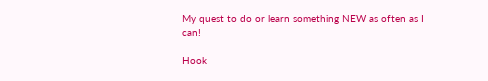My quest to do or learn something NEW as often as I can!

Hook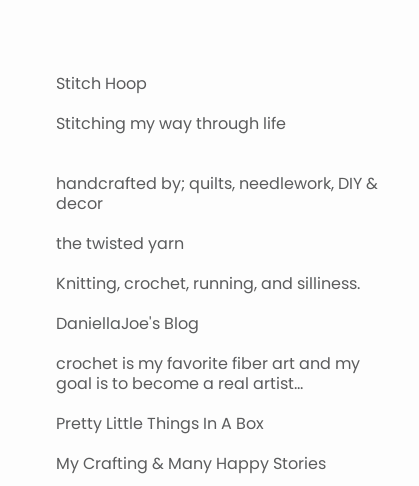Stitch Hoop

Stitching my way through life


handcrafted by; quilts, needlework, DIY & decor

the twisted yarn

Knitting, crochet, running, and silliness.

DaniellaJoe's Blog

crochet is my favorite fiber art and my goal is to become a real artist...

Pretty Little Things In A Box

My Crafting & Many Happy Stories